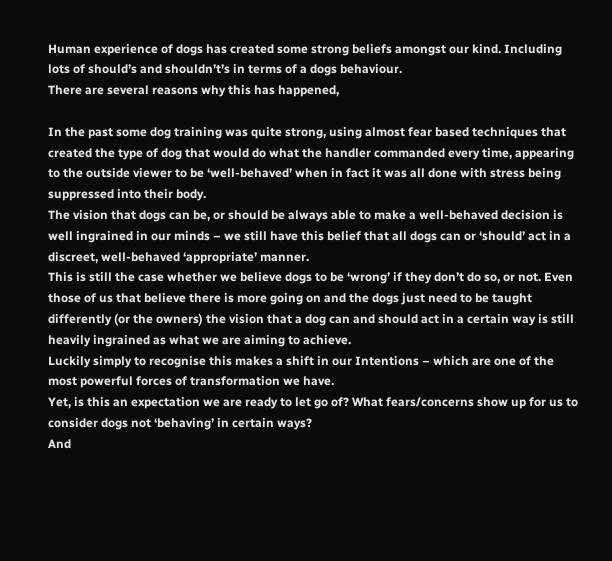Human experience of dogs has created some strong beliefs amongst our kind. Including lots of should’s and shouldn’t’s in terms of a dogs behaviour.
There are several reasons why this has happened,

In the past some dog training was quite strong, using almost fear based techniques that created the type of dog that would do what the handler commanded every time, appearing to the outside viewer to be ‘well-behaved’ when in fact it was all done with stress being suppressed into their body.
The vision that dogs can be, or should be always able to make a well-behaved decision is well ingrained in our minds – we still have this belief that all dogs can or ‘should’ act in a discreet, well-behaved ‘appropriate’ manner.
This is still the case whether we believe dogs to be ‘wrong’ if they don’t do so, or not. Even those of us that believe there is more going on and the dogs just need to be taught differently (or the owners) the vision that a dog can and should act in a certain way is still heavily ingrained as what we are aiming to achieve.
Luckily simply to recognise this makes a shift in our Intentions – which are one of the most powerful forces of transformation we have.
Yet, is this an expectation we are ready to let go of? What fears/concerns show up for us to consider dogs not ‘behaving’ in certain ways?
And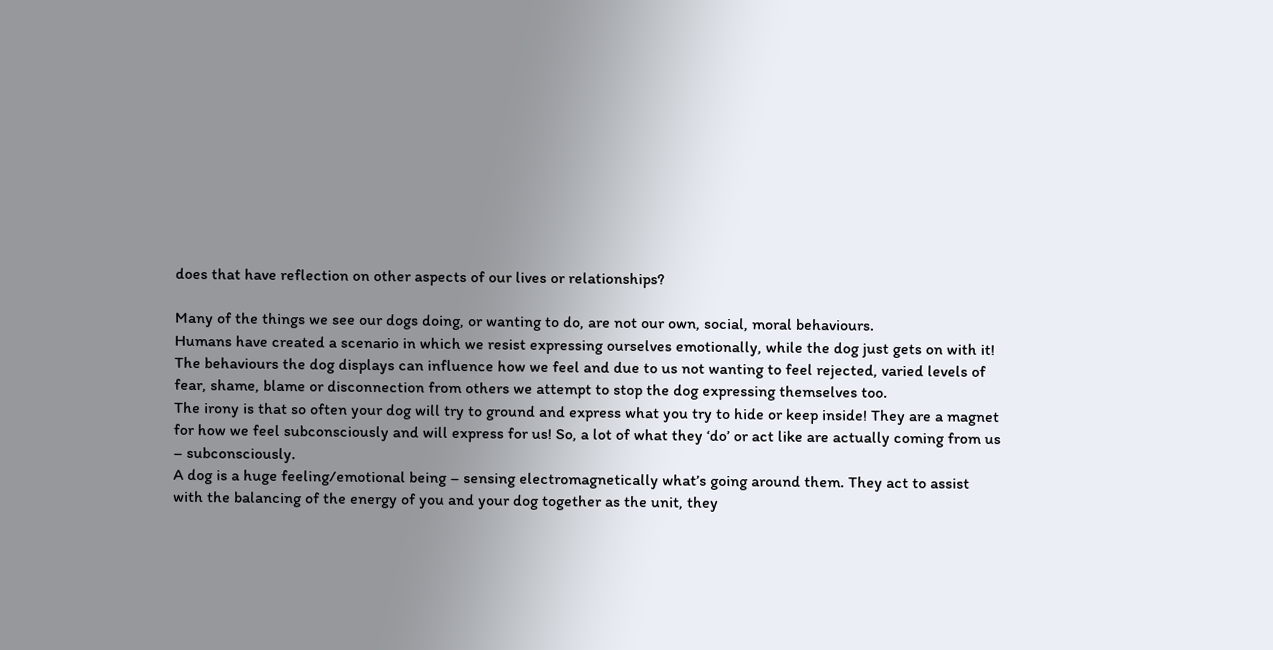does that have reflection on other aspects of our lives or relationships?

Many of the things we see our dogs doing, or wanting to do, are not our own, social, moral behaviours.
Humans have created a scenario in which we resist expressing ourselves emotionally, while the dog just gets on with it!
The behaviours the dog displays can influence how we feel and due to us not wanting to feel rejected, varied levels of fear, shame, blame or disconnection from others we attempt to stop the dog expressing themselves too.
The irony is that so often your dog will try to ground and express what you try to hide or keep inside! They are a magnet for how we feel subconsciously and will express for us! So, a lot of what they ‘do’ or act like are actually coming from us – subconsciously.
A dog is a huge feeling/emotional being – sensing electromagnetically what’s going around them. They act to assist with the balancing of the energy of you and your dog together as the unit, they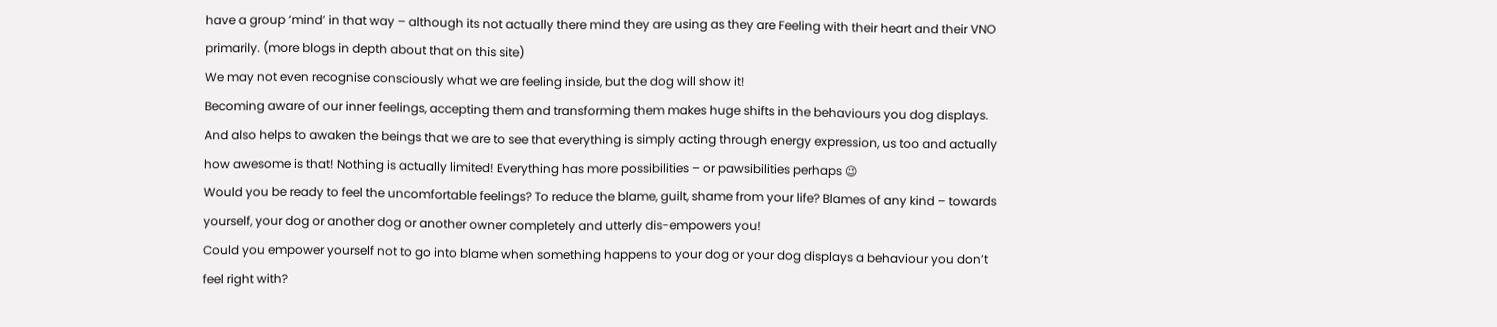have a group ‘mind’ in that way – although its not actually there mind they are using as they are Feeling with their heart and their VNO primarily. (more blogs in depth about that on this site)
We may not even recognise consciously what we are feeling inside, but the dog will show it!
Becoming aware of our inner feelings, accepting them and transforming them makes huge shifts in the behaviours you dog displays.
And also helps to awaken the beings that we are to see that everything is simply acting through energy expression, us too and actually how awesome is that! Nothing is actually limited! Everything has more possibilities – or pawsibilities perhaps 😉
Would you be ready to feel the uncomfortable feelings? To reduce the blame, guilt, shame from your life? Blames of any kind – towards yourself, your dog or another dog or another owner completely and utterly dis-empowers you!
Could you empower yourself not to go into blame when something happens to your dog or your dog displays a behaviour you don’t feel right with?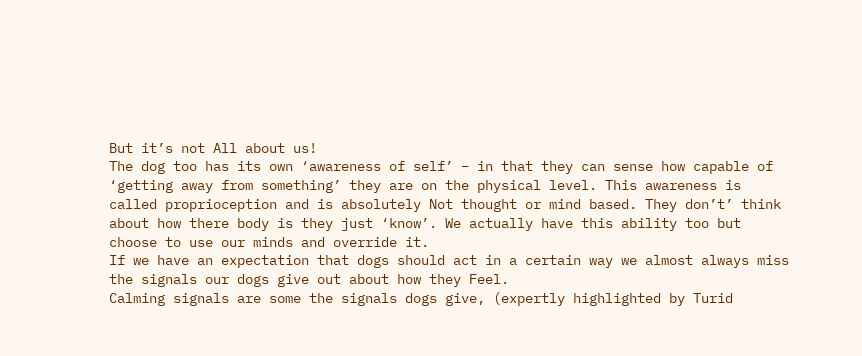But it’s not All about us!
The dog too has its own ‘awareness of self’ – in that they can sense how capable of ‘getting away from something’ they are on the physical level. This awareness is called proprioception and is absolutely Not thought or mind based. They don’t’ think about how there body is they just ‘know’. We actually have this ability too but choose to use our minds and override it.
If we have an expectation that dogs should act in a certain way we almost always miss the signals our dogs give out about how they Feel.
Calming signals are some the signals dogs give, (expertly highlighted by Turid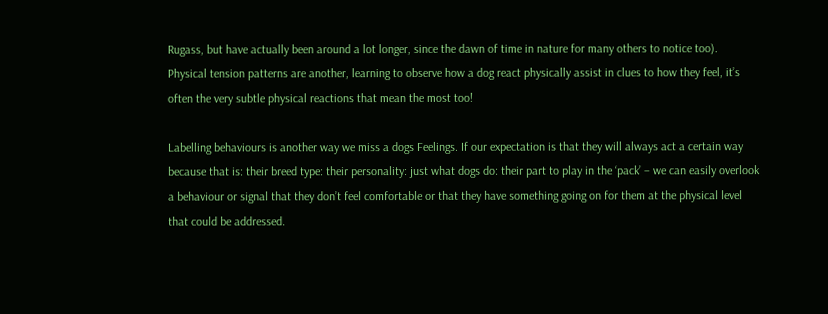Rugass, but have actually been around a lot longer, since the dawn of time in nature for many others to notice too).
Physical tension patterns are another, learning to observe how a dog react physically assist in clues to how they feel, it’s often the very subtle physical reactions that mean the most too!

Labelling behaviours is another way we miss a dogs Feelings. If our expectation is that they will always act a certain way because that is: their breed type: their personality: just what dogs do: their part to play in the ‘pack’ – we can easily overlook a behaviour or signal that they don’t feel comfortable or that they have something going on for them at the physical level that could be addressed.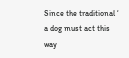Since the traditional ‘ a dog must act this way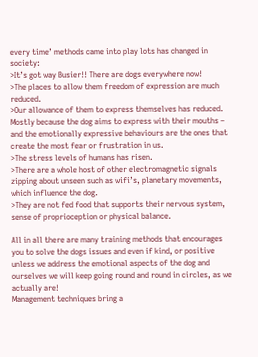every time’ methods came into play lots has changed in society:
>It’s got way Busier!! There are dogs everywhere now!
>The places to allow them freedom of expression are much reduced.
>Our allowance of them to express themselves has reduced. Mostly because the dog aims to express with their mouths – and the emotionally expressive behaviours are the ones that create the most fear or frustration in us.
>The stress levels of humans has risen.
>There are a whole host of other electromagnetic signals zipping about unseen such as wifi’s, planetary movements, which influence the dog.
>They are not fed food that supports their nervous system, sense of proprioception or physical balance.

All in all there are many training methods that encourages you to solve the dogs issues and even if kind, or positive unless we address the emotional aspects of the dog and ourselves we will keep going round and round in circles, as we actually are!
Management techniques bring a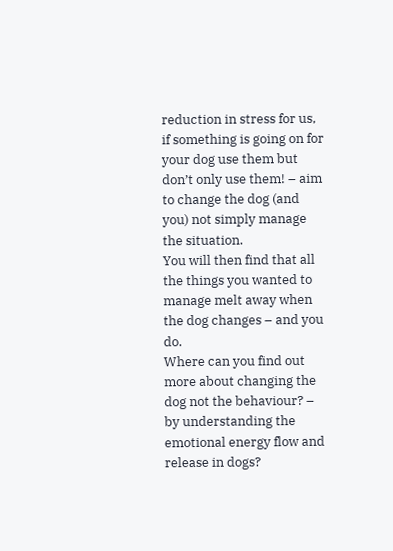reduction in stress for us, if something is going on for your dog use them but don’t only use them! – aim to change the dog (and you) not simply manage the situation.
You will then find that all the things you wanted to manage melt away when the dog changes – and you do.
Where can you find out more about changing the dog not the behaviour? – by understanding the emotional energy flow and release in dogs?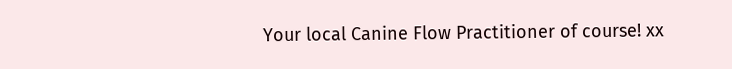Your local Canine Flow Practitioner of course! xx